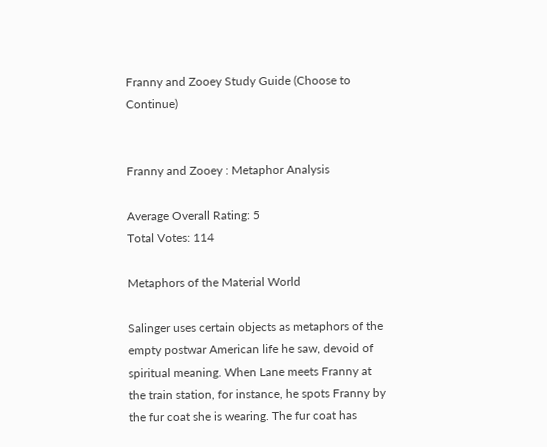Franny and Zooey Study Guide (Choose to Continue)


Franny and Zooey : Metaphor Analysis

Average Overall Rating: 5
Total Votes: 114

Metaphors of the Material World

Salinger uses certain objects as metaphors of the empty postwar American life he saw, devoid of spiritual meaning. When Lane meets Franny at the train station, for instance, he spots Franny by the fur coat she is wearing. The fur coat has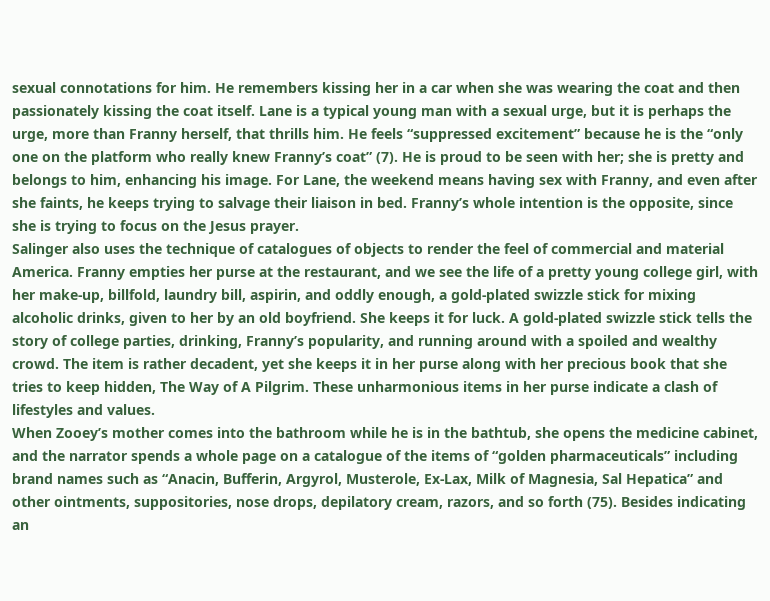sexual connotations for him. He remembers kissing her in a car when she was wearing the coat and then passionately kissing the coat itself. Lane is a typical young man with a sexual urge, but it is perhaps the urge, more than Franny herself, that thrills him. He feels “suppressed excitement” because he is the “only one on the platform who really knew Franny’s coat” (7). He is proud to be seen with her; she is pretty and belongs to him, enhancing his image. For Lane, the weekend means having sex with Franny, and even after she faints, he keeps trying to salvage their liaison in bed. Franny’s whole intention is the opposite, since she is trying to focus on the Jesus prayer.
Salinger also uses the technique of catalogues of objects to render the feel of commercial and material America. Franny empties her purse at the restaurant, and we see the life of a pretty young college girl, with her make-up, billfold, laundry bill, aspirin, and oddly enough, a gold-plated swizzle stick for mixing alcoholic drinks, given to her by an old boyfriend. She keeps it for luck. A gold-plated swizzle stick tells the story of college parties, drinking, Franny’s popularity, and running around with a spoiled and wealthy crowd. The item is rather decadent, yet she keeps it in her purse along with her precious book that she tries to keep hidden, The Way of A Pilgrim. These unharmonious items in her purse indicate a clash of lifestyles and values.
When Zooey’s mother comes into the bathroom while he is in the bathtub, she opens the medicine cabinet, and the narrator spends a whole page on a catalogue of the items of “golden pharmaceuticals” including brand names such as “Anacin, Bufferin, Argyrol, Musterole, Ex-Lax, Milk of Magnesia, Sal Hepatica” and other ointments, suppositories, nose drops, depilatory cream, razors, and so forth (75). Besides indicating an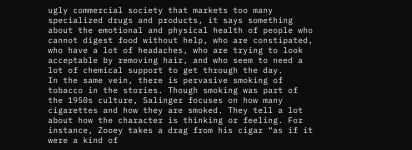ugly commercial society that markets too many specialized drugs and products, it says something about the emotional and physical health of people who cannot digest food without help, who are constipated, who have a lot of headaches, who are trying to look acceptable by removing hair, and who seem to need a lot of chemical support to get through the day.
In the same vein, there is pervasive smoking of tobacco in the stories. Though smoking was part of the 1950s culture, Salinger focuses on how many cigarettes and how they are smoked. They tell a lot about how the character is thinking or feeling. For instance, Zooey takes a drag from his cigar “as if it were a kind of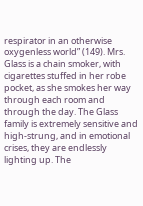respirator in an otherwise oxygenless world” (149). Mrs. Glass is a chain smoker, with cigarettes stuffed in her robe pocket, as she smokes her way through each room and through the day. The Glass family is extremely sensitive and high-strung, and in emotional crises, they are endlessly lighting up. The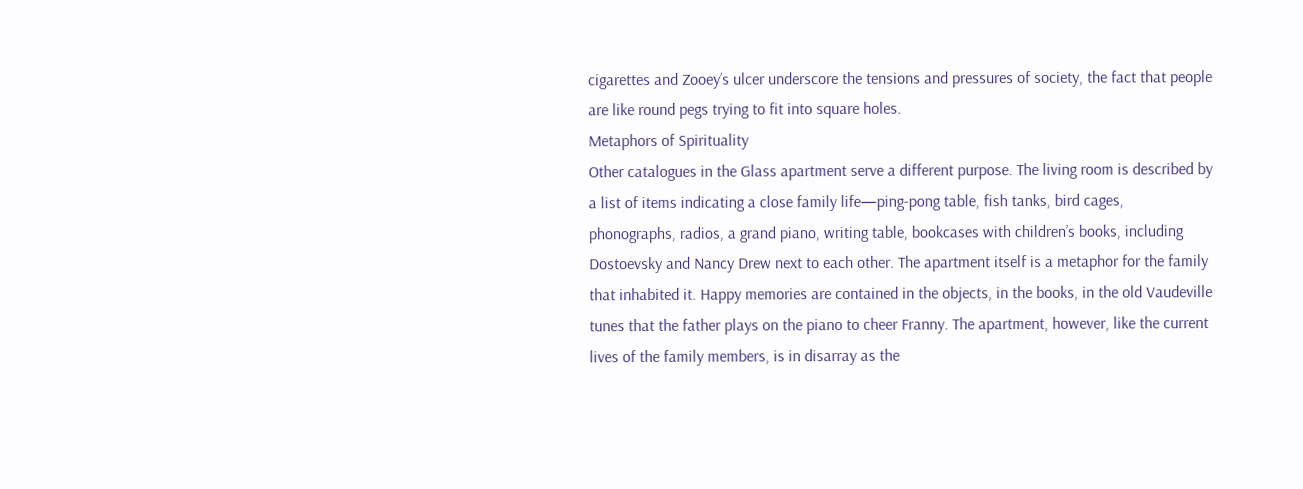cigarettes and Zooey’s ulcer underscore the tensions and pressures of society, the fact that people are like round pegs trying to fit into square holes.
Metaphors of Spirituality
Other catalogues in the Glass apartment serve a different purpose. The living room is described by a list of items indicating a close family life—ping-pong table, fish tanks, bird cages, phonographs, radios, a grand piano, writing table, bookcases with children’s books, including Dostoevsky and Nancy Drew next to each other. The apartment itself is a metaphor for the family that inhabited it. Happy memories are contained in the objects, in the books, in the old Vaudeville tunes that the father plays on the piano to cheer Franny. The apartment, however, like the current lives of the family members, is in disarray as the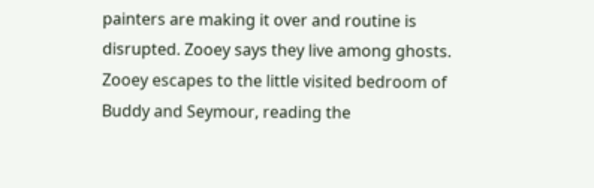painters are making it over and routine is disrupted. Zooey says they live among ghosts.
Zooey escapes to the little visited bedroom of Buddy and Seymour, reading the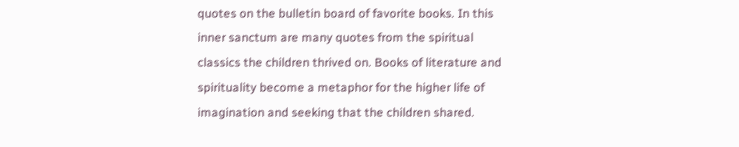quotes on the bulletin board of favorite books. In this inner sanctum are many quotes from the spiritual classics the children thrived on. Books of literature and spirituality become a metaphor for the higher life of imagination and seeking that the children shared.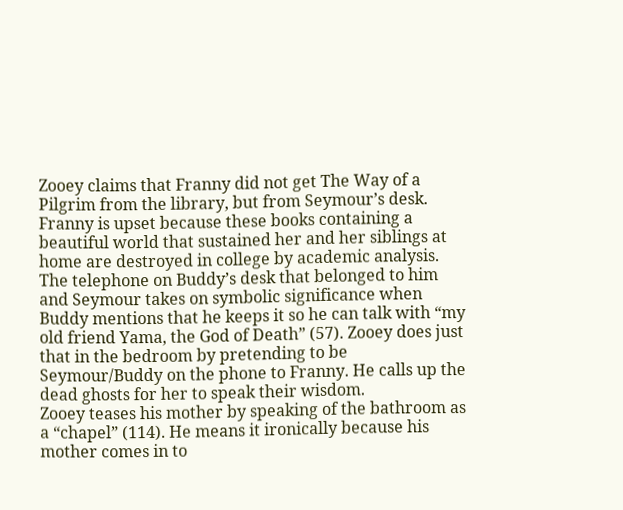Zooey claims that Franny did not get The Way of a Pilgrim from the library, but from Seymour’s desk. Franny is upset because these books containing a beautiful world that sustained her and her siblings at home are destroyed in college by academic analysis.
The telephone on Buddy’s desk that belonged to him and Seymour takes on symbolic significance when Buddy mentions that he keeps it so he can talk with “my old friend Yama, the God of Death” (57). Zooey does just that in the bedroom by pretending to be Seymour/Buddy on the phone to Franny. He calls up the dead ghosts for her to speak their wisdom.
Zooey teases his mother by speaking of the bathroom as a “chapel” (114). He means it ironically because his mother comes in to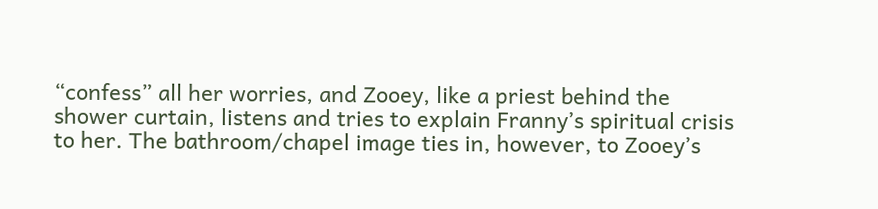“confess” all her worries, and Zooey, like a priest behind the shower curtain, listens and tries to explain Franny’s spiritual crisis to her. The bathroom/chapel image ties in, however, to Zooey’s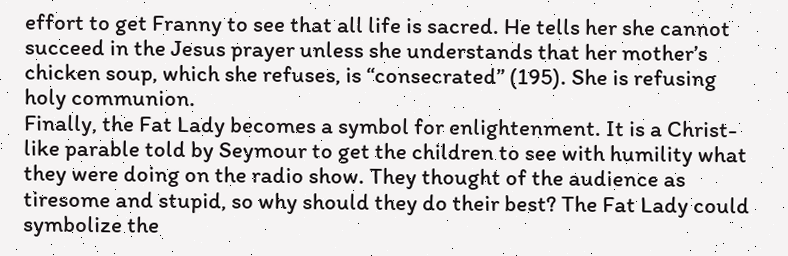effort to get Franny to see that all life is sacred. He tells her she cannot succeed in the Jesus prayer unless she understands that her mother’s chicken soup, which she refuses, is “consecrated” (195). She is refusing holy communion.
Finally, the Fat Lady becomes a symbol for enlightenment. It is a Christ-like parable told by Seymour to get the children to see with humility what they were doing on the radio show. They thought of the audience as tiresome and stupid, so why should they do their best? The Fat Lady could symbolize the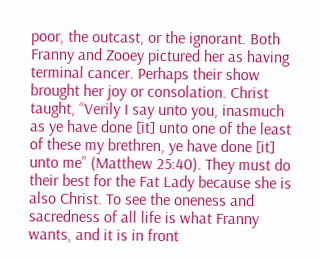poor, the outcast, or the ignorant. Both Franny and Zooey pictured her as having terminal cancer. Perhaps their show brought her joy or consolation. Christ taught, “Verily I say unto you, inasmuch as ye have done [it] unto one of the least of these my brethren, ye have done [it] unto me” (Matthew 25:40). They must do their best for the Fat Lady because she is also Christ. To see the oneness and sacredness of all life is what Franny wants, and it is in front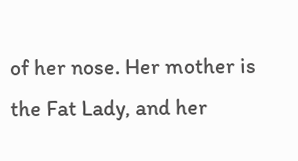of her nose. Her mother is the Fat Lady, and her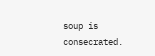soup is consecrated.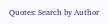Quotes: Search by Author